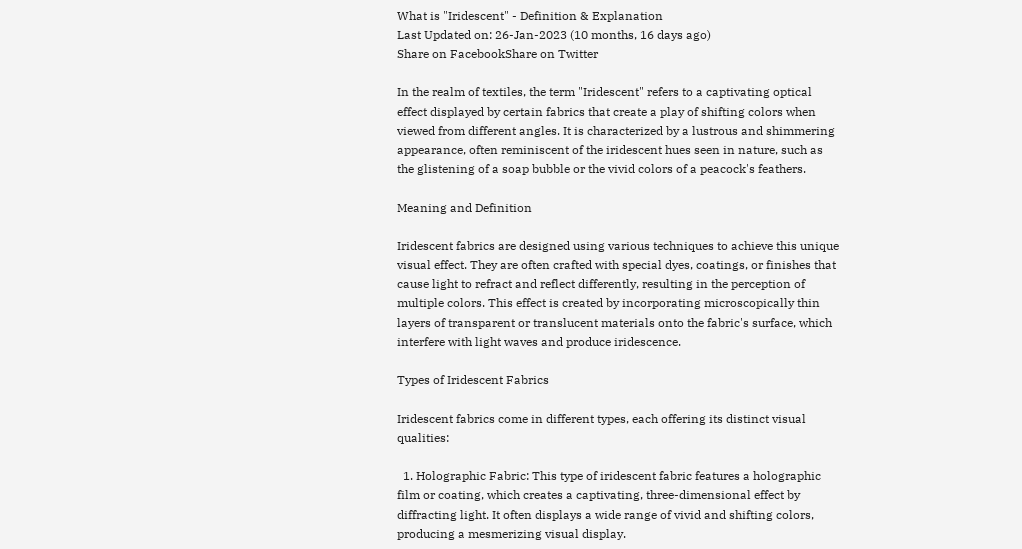What is "Iridescent" - Definition & Explanation
Last Updated on: 26-Jan-2023 (10 months, 16 days ago)
Share on FacebookShare on Twitter

In the realm of textiles, the term "Iridescent" refers to a captivating optical effect displayed by certain fabrics that create a play of shifting colors when viewed from different angles. It is characterized by a lustrous and shimmering appearance, often reminiscent of the iridescent hues seen in nature, such as the glistening of a soap bubble or the vivid colors of a peacock's feathers.

Meaning and Definition

Iridescent fabrics are designed using various techniques to achieve this unique visual effect. They are often crafted with special dyes, coatings, or finishes that cause light to refract and reflect differently, resulting in the perception of multiple colors. This effect is created by incorporating microscopically thin layers of transparent or translucent materials onto the fabric's surface, which interfere with light waves and produce iridescence.

Types of Iridescent Fabrics

Iridescent fabrics come in different types, each offering its distinct visual qualities:

  1. Holographic Fabric: This type of iridescent fabric features a holographic film or coating, which creates a captivating, three-dimensional effect by diffracting light. It often displays a wide range of vivid and shifting colors, producing a mesmerizing visual display.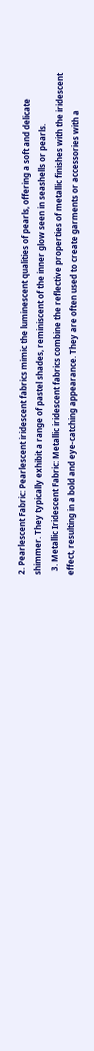2. Pearlescent Fabric: Pearlescent iridescent fabrics mimic the luminescent qualities of pearls, offering a soft and delicate shimmer. They typically exhibit a range of pastel shades, reminiscent of the inner glow seen in seashells or pearls.
  3. Metallic Iridescent Fabric: Metallic iridescent fabrics combine the reflective properties of metallic finishes with the iridescent effect, resulting in a bold and eye-catching appearance. They are often used to create garments or accessories with a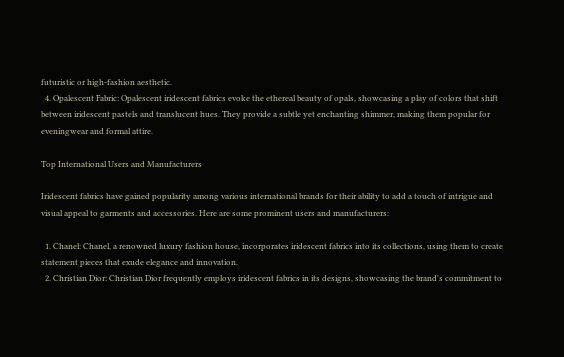futuristic or high-fashion aesthetic.
  4. Opalescent Fabric: Opalescent iridescent fabrics evoke the ethereal beauty of opals, showcasing a play of colors that shift between iridescent pastels and translucent hues. They provide a subtle yet enchanting shimmer, making them popular for eveningwear and formal attire.

Top International Users and Manufacturers

Iridescent fabrics have gained popularity among various international brands for their ability to add a touch of intrigue and visual appeal to garments and accessories. Here are some prominent users and manufacturers:

  1. Chanel: Chanel, a renowned luxury fashion house, incorporates iridescent fabrics into its collections, using them to create statement pieces that exude elegance and innovation.
  2. Christian Dior: Christian Dior frequently employs iridescent fabrics in its designs, showcasing the brand's commitment to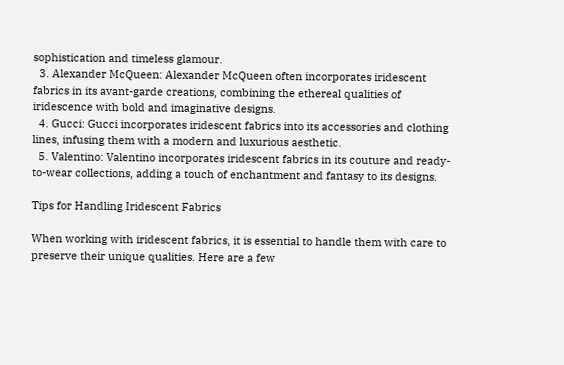sophistication and timeless glamour.
  3. Alexander McQueen: Alexander McQueen often incorporates iridescent fabrics in its avant-garde creations, combining the ethereal qualities of iridescence with bold and imaginative designs.
  4. Gucci: Gucci incorporates iridescent fabrics into its accessories and clothing lines, infusing them with a modern and luxurious aesthetic.
  5. Valentino: Valentino incorporates iridescent fabrics in its couture and ready-to-wear collections, adding a touch of enchantment and fantasy to its designs.

Tips for Handling Iridescent Fabrics

When working with iridescent fabrics, it is essential to handle them with care to preserve their unique qualities. Here are a few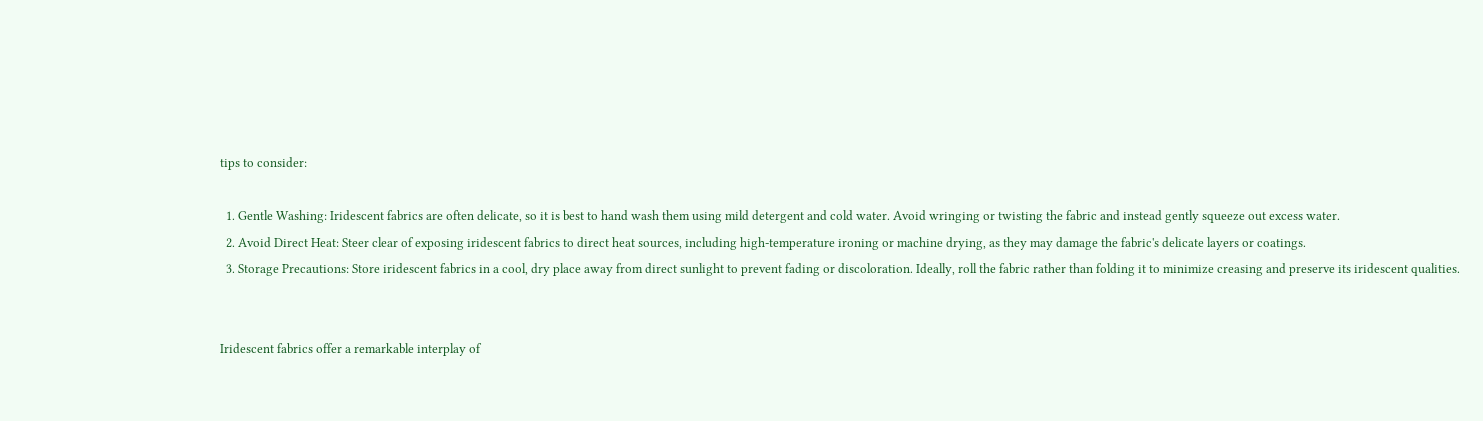tips to consider:

  1. Gentle Washing: Iridescent fabrics are often delicate, so it is best to hand wash them using mild detergent and cold water. Avoid wringing or twisting the fabric and instead gently squeeze out excess water.
  2. Avoid Direct Heat: Steer clear of exposing iridescent fabrics to direct heat sources, including high-temperature ironing or machine drying, as they may damage the fabric's delicate layers or coatings.
  3. Storage Precautions: Store iridescent fabrics in a cool, dry place away from direct sunlight to prevent fading or discoloration. Ideally, roll the fabric rather than folding it to minimize creasing and preserve its iridescent qualities.


Iridescent fabrics offer a remarkable interplay of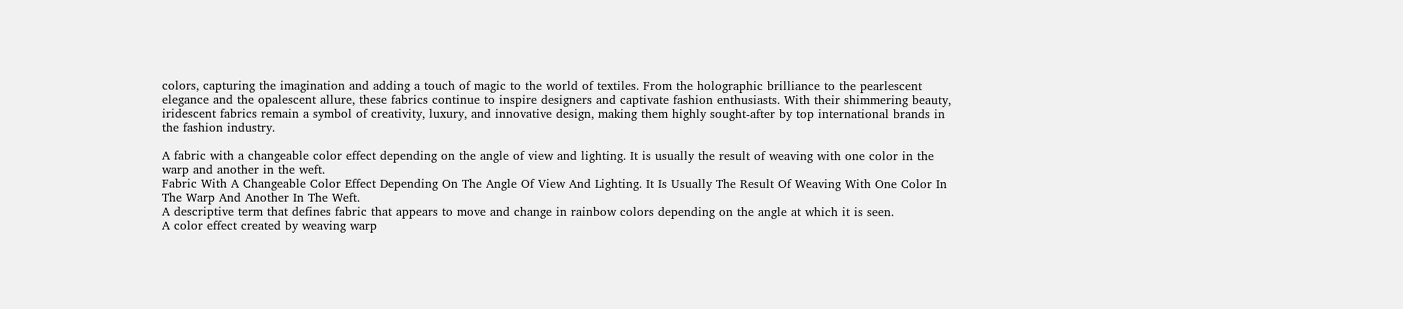colors, capturing the imagination and adding a touch of magic to the world of textiles. From the holographic brilliance to the pearlescent elegance and the opalescent allure, these fabrics continue to inspire designers and captivate fashion enthusiasts. With their shimmering beauty, iridescent fabrics remain a symbol of creativity, luxury, and innovative design, making them highly sought-after by top international brands in the fashion industry.

A fabric with a changeable color effect depending on the angle of view and lighting. It is usually the result of weaving with one color in the warp and another in the weft.
Fabric With A Changeable Color Effect Depending On The Angle Of View And Lighting. It Is Usually The Result Of Weaving With One Color In The Warp And Another In The Weft.
A descriptive term that defines fabric that appears to move and change in rainbow colors depending on the angle at which it is seen.
A color effect created by weaving warp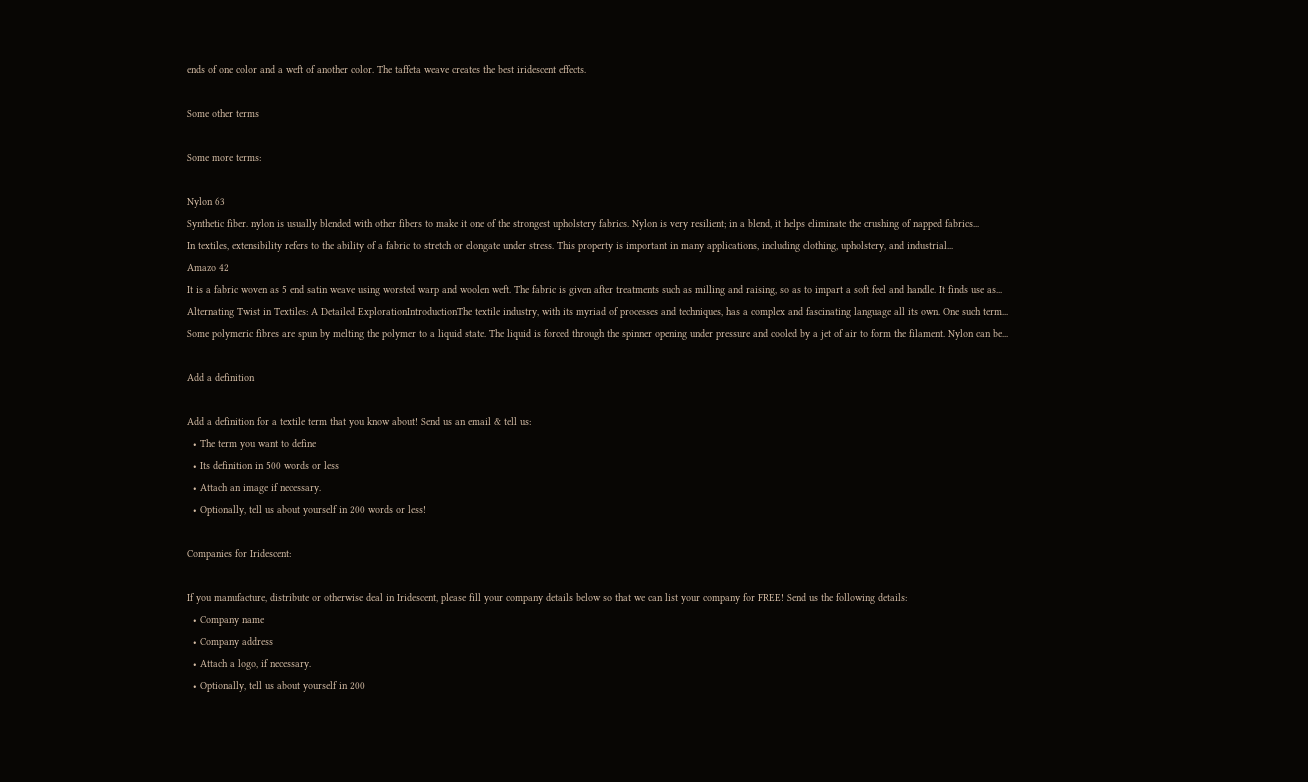ends of one color and a weft of another color. The taffeta weave creates the best iridescent effects.

Some other terms

Some more terms:

Nylon 63
Synthetic fiber. nylon is usually blended with other fibers to make it one of the strongest upholstery fabrics. Nylon is very resilient; in a blend, it helps eliminate the crushing of napped fabrics...
In textiles, extensibility refers to the ability of a fabric to stretch or elongate under stress. This property is important in many applications, including clothing, upholstery, and industrial...
Amazo 42
It is a fabric woven as 5 end satin weave using worsted warp and woolen weft. The fabric is given after treatments such as milling and raising, so as to impart a soft feel and handle. It finds use as...
Alternating Twist in Textiles: A Detailed ExplorationIntroductionThe textile industry, with its myriad of processes and techniques, has a complex and fascinating language all its own. One such term...
Some polymeric fibres are spun by melting the polymer to a liquid state. The liquid is forced through the spinner opening under pressure and cooled by a jet of air to form the filament. Nylon can be...

Add a definition

Add a definition for a textile term that you know about! Send us an email & tell us:
  • The term you want to define
  • Its definition in 500 words or less
  • Attach an image if necessary.
  • Optionally, tell us about yourself in 200 words or less!

Companies for Iridescent:

If you manufacture, distribute or otherwise deal in Iridescent, please fill your company details below so that we can list your company for FREE! Send us the following details:
  • Company name
  • Company address
  • Attach a logo, if necessary.
  • Optionally, tell us about yourself in 200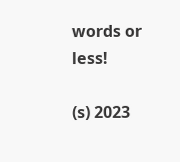words or less!

(s) 2023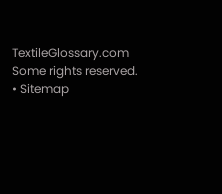TextileGlossary.com Some rights reserved. • Sitemap